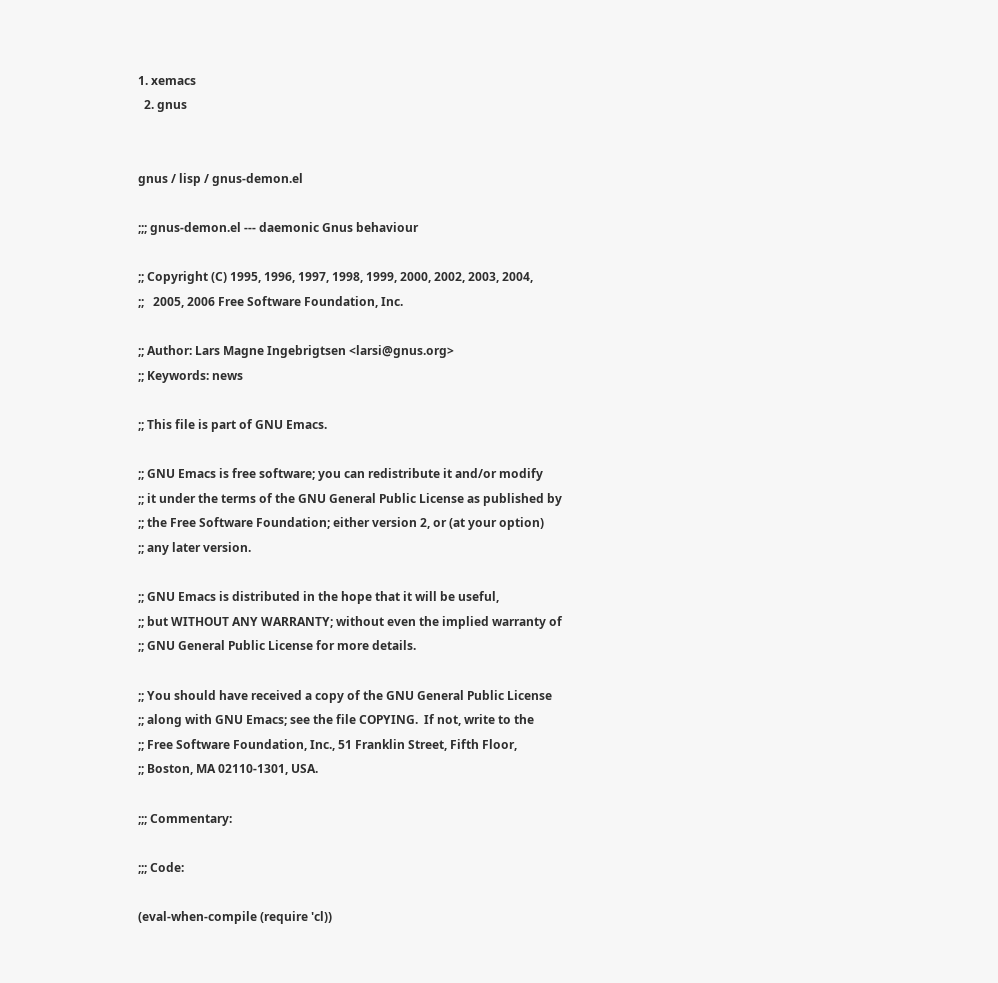1. xemacs
  2. gnus


gnus / lisp / gnus-demon.el

;;; gnus-demon.el --- daemonic Gnus behaviour

;; Copyright (C) 1995, 1996, 1997, 1998, 1999, 2000, 2002, 2003, 2004,
;;   2005, 2006 Free Software Foundation, Inc.

;; Author: Lars Magne Ingebrigtsen <larsi@gnus.org>
;; Keywords: news

;; This file is part of GNU Emacs.

;; GNU Emacs is free software; you can redistribute it and/or modify
;; it under the terms of the GNU General Public License as published by
;; the Free Software Foundation; either version 2, or (at your option)
;; any later version.

;; GNU Emacs is distributed in the hope that it will be useful,
;; but WITHOUT ANY WARRANTY; without even the implied warranty of
;; GNU General Public License for more details.

;; You should have received a copy of the GNU General Public License
;; along with GNU Emacs; see the file COPYING.  If not, write to the
;; Free Software Foundation, Inc., 51 Franklin Street, Fifth Floor,
;; Boston, MA 02110-1301, USA.

;;; Commentary:

;;; Code:

(eval-when-compile (require 'cl))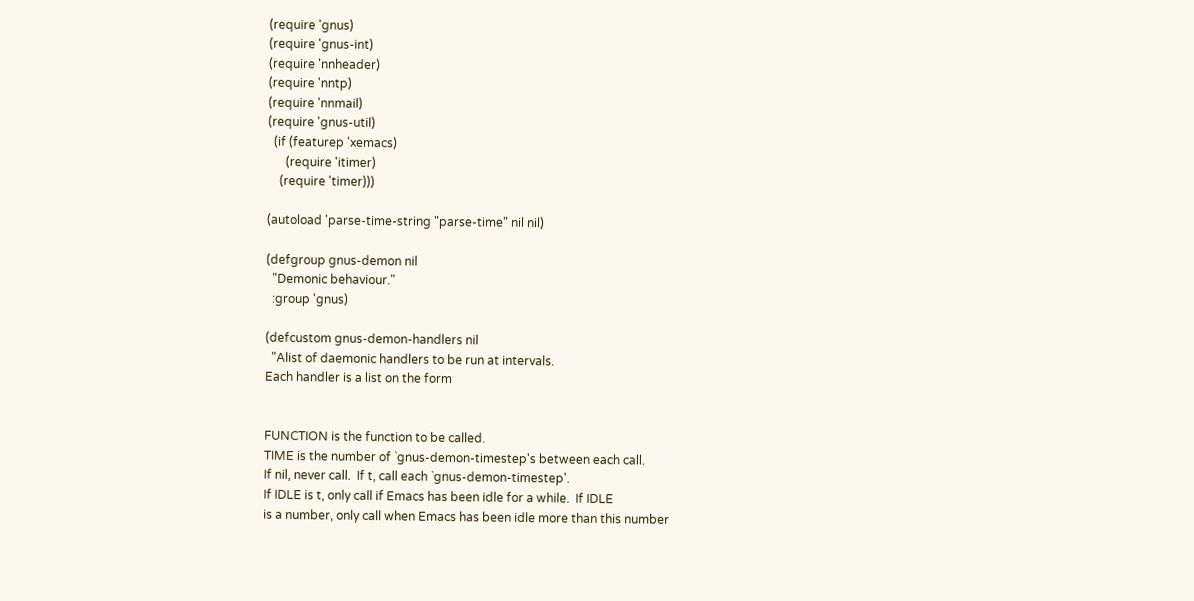(require 'gnus)
(require 'gnus-int)
(require 'nnheader)
(require 'nntp)
(require 'nnmail)
(require 'gnus-util)
  (if (featurep 'xemacs)
      (require 'itimer)
    (require 'timer)))

(autoload 'parse-time-string "parse-time" nil nil)

(defgroup gnus-demon nil
  "Demonic behaviour."
  :group 'gnus)

(defcustom gnus-demon-handlers nil
  "Alist of daemonic handlers to be run at intervals.
Each handler is a list on the form


FUNCTION is the function to be called.
TIME is the number of `gnus-demon-timestep's between each call.
If nil, never call.  If t, call each `gnus-demon-timestep'.
If IDLE is t, only call if Emacs has been idle for a while.  If IDLE
is a number, only call when Emacs has been idle more than this number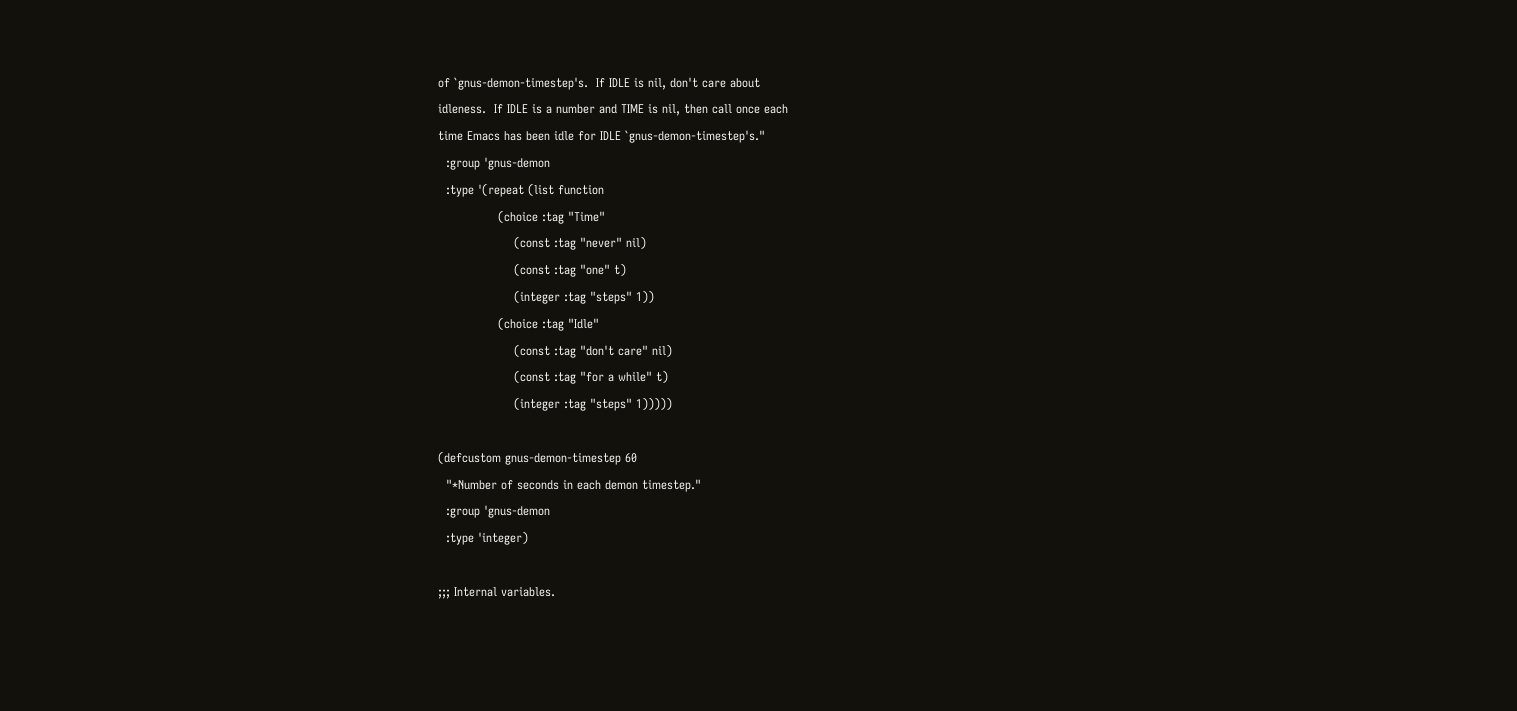of `gnus-demon-timestep's.  If IDLE is nil, don't care about
idleness.  If IDLE is a number and TIME is nil, then call once each
time Emacs has been idle for IDLE `gnus-demon-timestep's."
  :group 'gnus-demon
  :type '(repeat (list function
               (choice :tag "Time"
                   (const :tag "never" nil)
                   (const :tag "one" t)
                   (integer :tag "steps" 1))
               (choice :tag "Idle"
                   (const :tag "don't care" nil)
                   (const :tag "for a while" t)
                   (integer :tag "steps" 1)))))

(defcustom gnus-demon-timestep 60
  "*Number of seconds in each demon timestep."
  :group 'gnus-demon
  :type 'integer)

;;; Internal variables.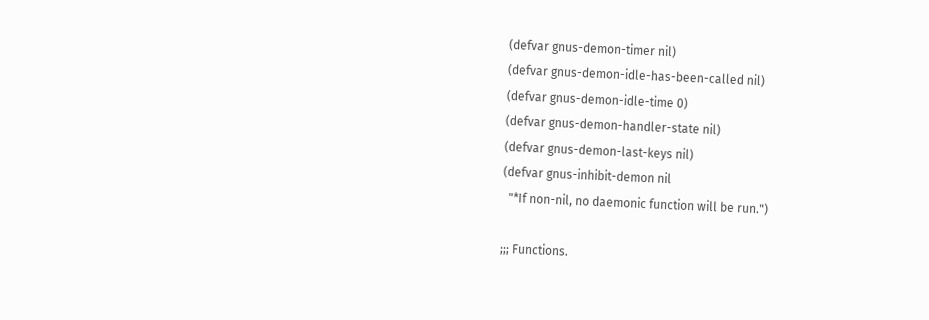(defvar gnus-demon-timer nil)
(defvar gnus-demon-idle-has-been-called nil)
(defvar gnus-demon-idle-time 0)
(defvar gnus-demon-handler-state nil)
(defvar gnus-demon-last-keys nil)
(defvar gnus-inhibit-demon nil
  "*If non-nil, no daemonic function will be run.")

;;; Functions.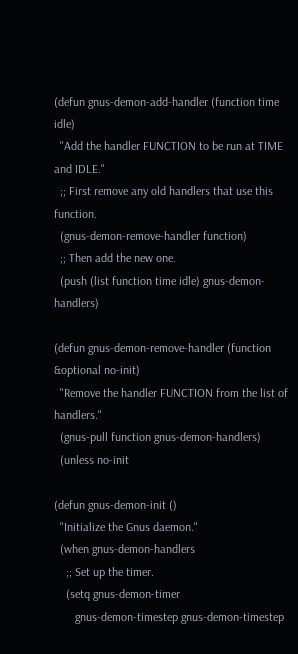(defun gnus-demon-add-handler (function time idle)
  "Add the handler FUNCTION to be run at TIME and IDLE."
  ;; First remove any old handlers that use this function.
  (gnus-demon-remove-handler function)
  ;; Then add the new one.
  (push (list function time idle) gnus-demon-handlers)

(defun gnus-demon-remove-handler (function &optional no-init)
  "Remove the handler FUNCTION from the list of handlers."
  (gnus-pull function gnus-demon-handlers)
  (unless no-init

(defun gnus-demon-init ()
  "Initialize the Gnus daemon."
  (when gnus-demon-handlers
    ;; Set up the timer.
    (setq gnus-demon-timer
       gnus-demon-timestep gnus-demon-timestep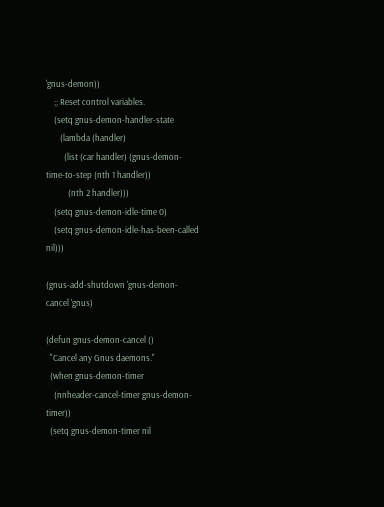'gnus-demon))
    ;; Reset control variables.
    (setq gnus-demon-handler-state
       (lambda (handler)
         (list (car handler) (gnus-demon-time-to-step (nth 1 handler))
           (nth 2 handler)))
    (setq gnus-demon-idle-time 0)
    (setq gnus-demon-idle-has-been-called nil)))

(gnus-add-shutdown 'gnus-demon-cancel 'gnus)

(defun gnus-demon-cancel ()
  "Cancel any Gnus daemons."
  (when gnus-demon-timer
    (nnheader-cancel-timer gnus-demon-timer))
  (setq gnus-demon-timer nil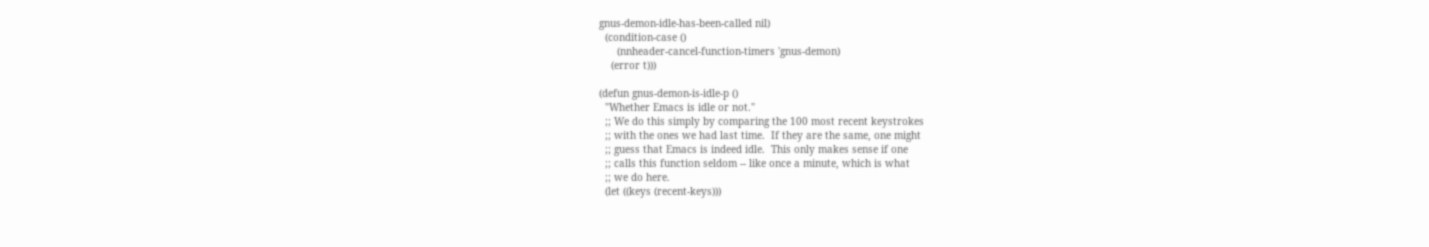gnus-demon-idle-has-been-called nil)
  (condition-case ()
      (nnheader-cancel-function-timers 'gnus-demon)
    (error t)))

(defun gnus-demon-is-idle-p ()
  "Whether Emacs is idle or not."
  ;; We do this simply by comparing the 100 most recent keystrokes
  ;; with the ones we had last time.  If they are the same, one might
  ;; guess that Emacs is indeed idle.  This only makes sense if one
  ;; calls this function seldom -- like once a minute, which is what
  ;; we do here.
  (let ((keys (recent-keys)))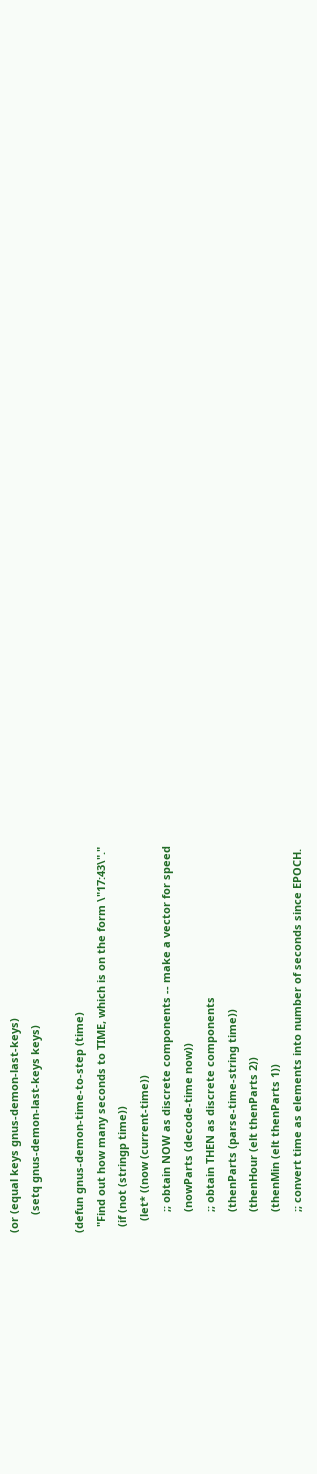(or (equal keys gnus-demon-last-keys)
      (setq gnus-demon-last-keys keys)

(defun gnus-demon-time-to-step (time)
  "Find out how many seconds to TIME, which is on the form \"17:43\"."
  (if (not (stringp time))
    (let* ((now (current-time))
       ;; obtain NOW as discrete components -- make a vector for speed
       (nowParts (decode-time now))
       ;; obtain THEN as discrete components
       (thenParts (parse-time-string time))
       (thenHour (elt thenParts 2))
       (thenMin (elt thenParts 1))
       ;; convert time as elements into number of seconds since EPOCH.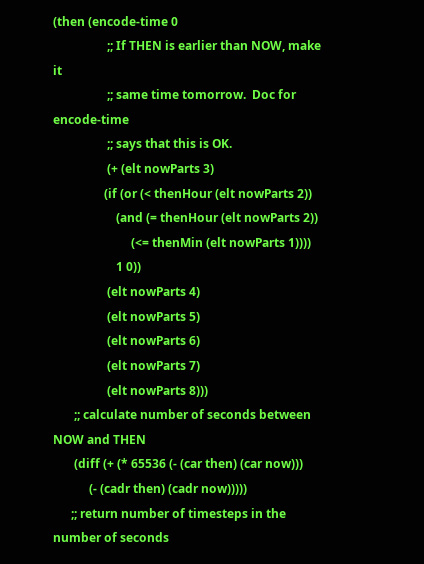(then (encode-time 0
                  ;; If THEN is earlier than NOW, make it
                  ;; same time tomorrow.  Doc for encode-time
                  ;; says that this is OK.
                  (+ (elt nowParts 3)
                 (if (or (< thenHour (elt nowParts 2))
                     (and (= thenHour (elt nowParts 2))
                          (<= thenMin (elt nowParts 1))))
                     1 0))
                  (elt nowParts 4)
                  (elt nowParts 5)
                  (elt nowParts 6)
                  (elt nowParts 7)
                  (elt nowParts 8)))
       ;; calculate number of seconds between NOW and THEN
       (diff (+ (* 65536 (- (car then) (car now)))
            (- (cadr then) (cadr now)))))
      ;; return number of timesteps in the number of seconds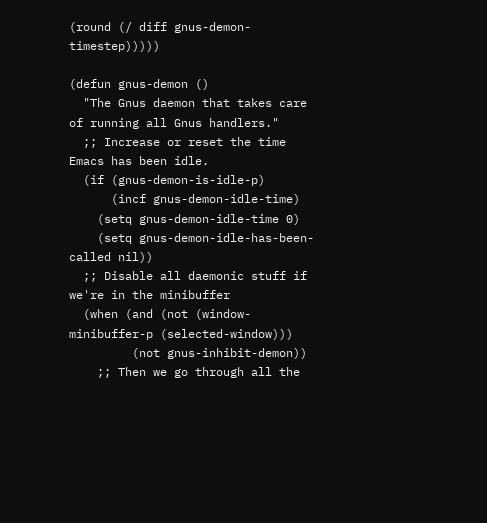(round (/ diff gnus-demon-timestep)))))

(defun gnus-demon ()
  "The Gnus daemon that takes care of running all Gnus handlers."
  ;; Increase or reset the time Emacs has been idle.
  (if (gnus-demon-is-idle-p)
      (incf gnus-demon-idle-time)
    (setq gnus-demon-idle-time 0)
    (setq gnus-demon-idle-has-been-called nil))
  ;; Disable all daemonic stuff if we're in the minibuffer
  (when (and (not (window-minibuffer-p (selected-window)))
         (not gnus-inhibit-demon))
    ;; Then we go through all the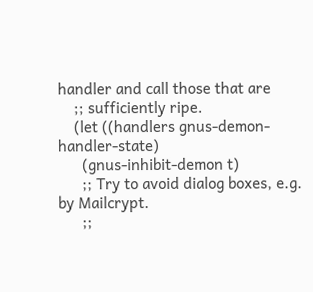handler and call those that are
    ;; sufficiently ripe.
    (let ((handlers gnus-demon-handler-state)
      (gnus-inhibit-demon t)
      ;; Try to avoid dialog boxes, e.g. by Mailcrypt.
      ;;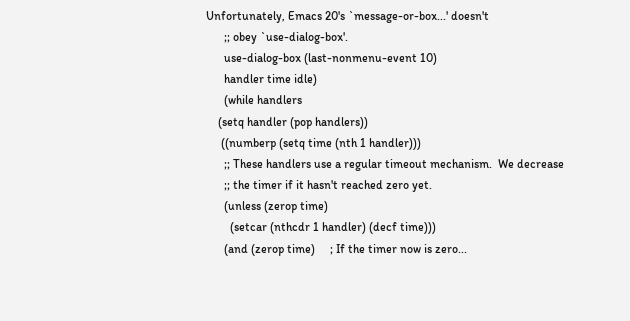Unfortunately, Emacs 20's `message-or-box...' doesn't
      ;; obey `use-dialog-box'.
      use-dialog-box (last-nonmenu-event 10)
      handler time idle)
      (while handlers
    (setq handler (pop handlers))
     ((numberp (setq time (nth 1 handler)))
      ;; These handlers use a regular timeout mechanism.  We decrease
      ;; the timer if it hasn't reached zero yet.
      (unless (zerop time)
        (setcar (nthcdr 1 handler) (decf time)))
      (and (zerop time)     ; If the timer now is zero...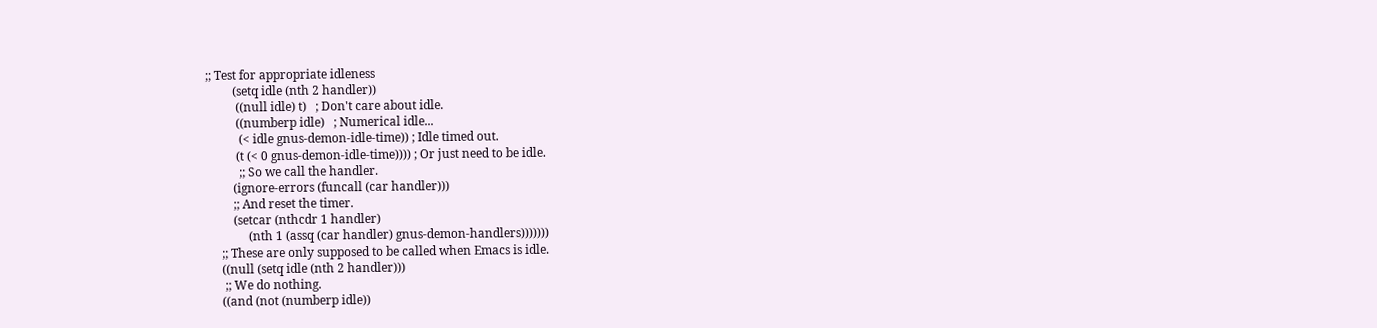;; Test for appropriate idleness
         (setq idle (nth 2 handler))
          ((null idle) t)   ; Don't care about idle.
          ((numberp idle)   ; Numerical idle...
           (< idle gnus-demon-idle-time)) ; Idle timed out.
          (t (< 0 gnus-demon-idle-time)))) ; Or just need to be idle.
           ;; So we call the handler.
         (ignore-errors (funcall (car handler)))
         ;; And reset the timer.
         (setcar (nthcdr 1 handler)
              (nth 1 (assq (car handler) gnus-demon-handlers)))))))
     ;; These are only supposed to be called when Emacs is idle.
     ((null (setq idle (nth 2 handler)))
      ;; We do nothing.
     ((and (not (numberp idle))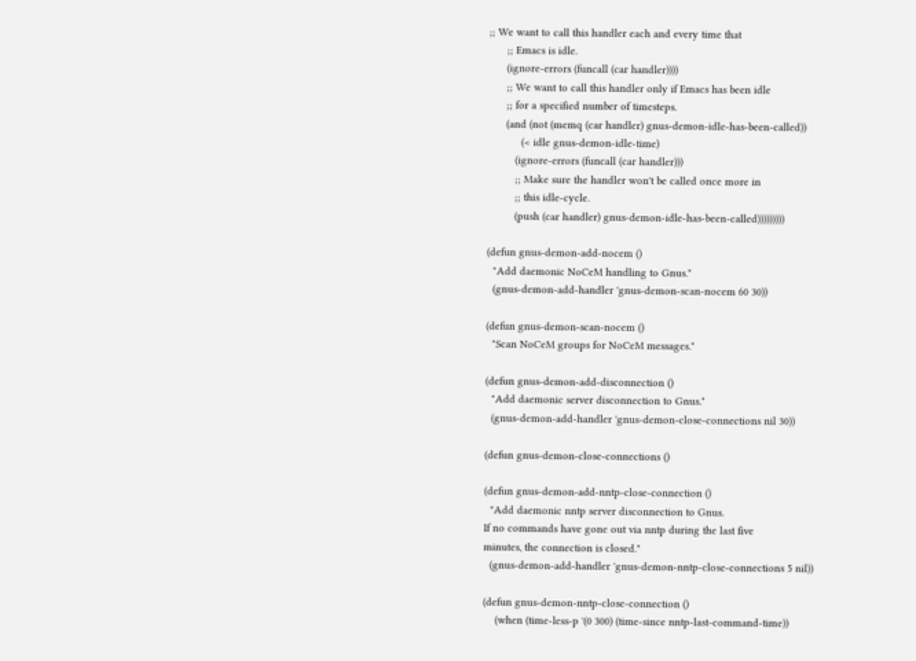;; We want to call this handler each and every time that
      ;; Emacs is idle.
      (ignore-errors (funcall (car handler))))
      ;; We want to call this handler only if Emacs has been idle
      ;; for a specified number of timesteps.
      (and (not (memq (car handler) gnus-demon-idle-has-been-called))
           (< idle gnus-demon-idle-time)
         (ignore-errors (funcall (car handler)))
         ;; Make sure the handler won't be called once more in
         ;; this idle-cycle.
         (push (car handler) gnus-demon-idle-has-been-called)))))))))

(defun gnus-demon-add-nocem ()
  "Add daemonic NoCeM handling to Gnus."
  (gnus-demon-add-handler 'gnus-demon-scan-nocem 60 30))

(defun gnus-demon-scan-nocem ()
  "Scan NoCeM groups for NoCeM messages."

(defun gnus-demon-add-disconnection ()
  "Add daemonic server disconnection to Gnus."
  (gnus-demon-add-handler 'gnus-demon-close-connections nil 30))

(defun gnus-demon-close-connections ()

(defun gnus-demon-add-nntp-close-connection ()
  "Add daemonic nntp server disconnection to Gnus.
If no commands have gone out via nntp during the last five
minutes, the connection is closed."
  (gnus-demon-add-handler 'gnus-demon-nntp-close-connections 5 nil))

(defun gnus-demon-nntp-close-connection ()
    (when (time-less-p '(0 300) (time-since nntp-last-command-time))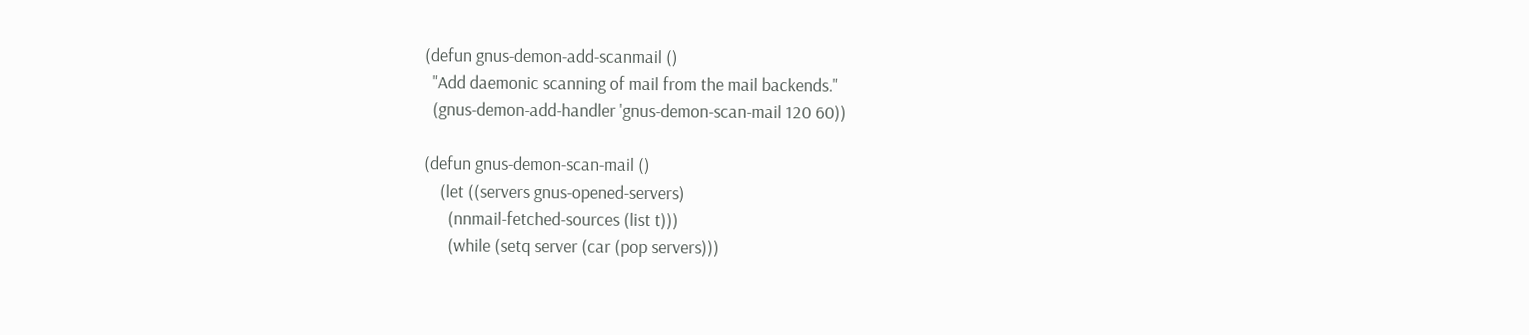(defun gnus-demon-add-scanmail ()
  "Add daemonic scanning of mail from the mail backends."
  (gnus-demon-add-handler 'gnus-demon-scan-mail 120 60))

(defun gnus-demon-scan-mail ()
    (let ((servers gnus-opened-servers)
      (nnmail-fetched-sources (list t)))
      (while (setq server (car (pop servers)))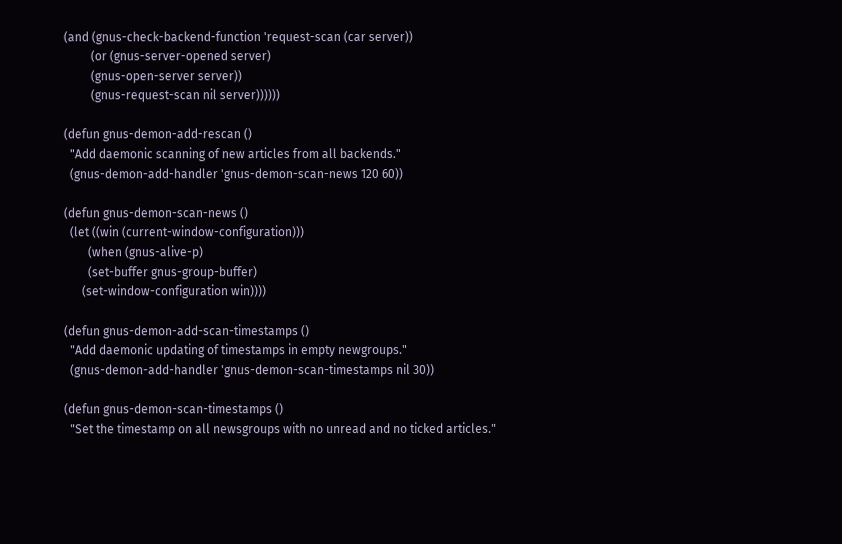(and (gnus-check-backend-function 'request-scan (car server))
         (or (gnus-server-opened server)
         (gnus-open-server server))
         (gnus-request-scan nil server))))))

(defun gnus-demon-add-rescan ()
  "Add daemonic scanning of new articles from all backends."
  (gnus-demon-add-handler 'gnus-demon-scan-news 120 60))

(defun gnus-demon-scan-news ()
  (let ((win (current-window-configuration)))
        (when (gnus-alive-p)
        (set-buffer gnus-group-buffer)
      (set-window-configuration win))))

(defun gnus-demon-add-scan-timestamps ()
  "Add daemonic updating of timestamps in empty newgroups."
  (gnus-demon-add-handler 'gnus-demon-scan-timestamps nil 30))

(defun gnus-demon-scan-timestamps ()
  "Set the timestamp on all newsgroups with no unread and no ticked articles."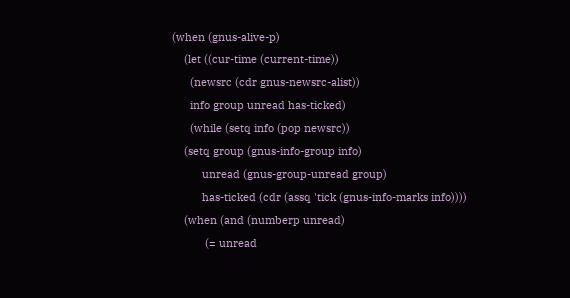(when (gnus-alive-p)
    (let ((cur-time (current-time))
      (newsrc (cdr gnus-newsrc-alist))
      info group unread has-ticked)
      (while (setq info (pop newsrc))
    (setq group (gnus-info-group info)
          unread (gnus-group-unread group)
          has-ticked (cdr (assq 'tick (gnus-info-marks info))))
    (when (and (numberp unread)
           (= unread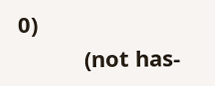0)
           (not has-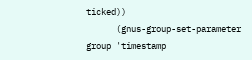ticked))
      (gnus-group-set-parameter group 'timestamp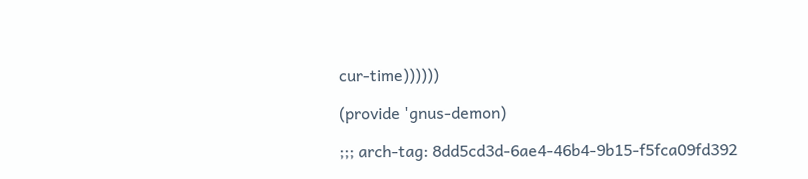cur-time))))))

(provide 'gnus-demon)

;;; arch-tag: 8dd5cd3d-6ae4-46b4-9b15-f5fca09fd392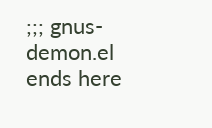;;; gnus-demon.el ends here